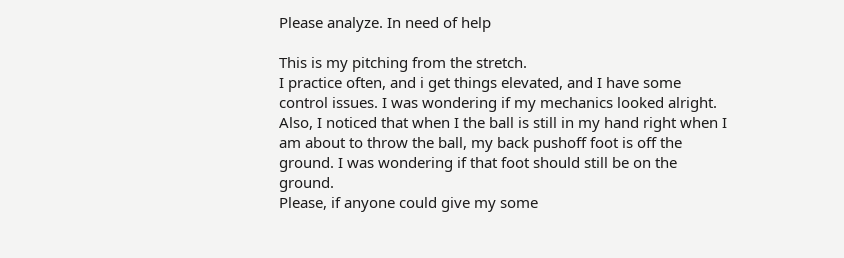Please analyze. In need of help

This is my pitching from the stretch.
I practice often, and i get things elevated, and I have some control issues. I was wondering if my mechanics looked alright.
Also, I noticed that when I the ball is still in my hand right when I am about to throw the ball, my back pushoff foot is off the ground. I was wondering if that foot should still be on the ground.
Please, if anyone could give my some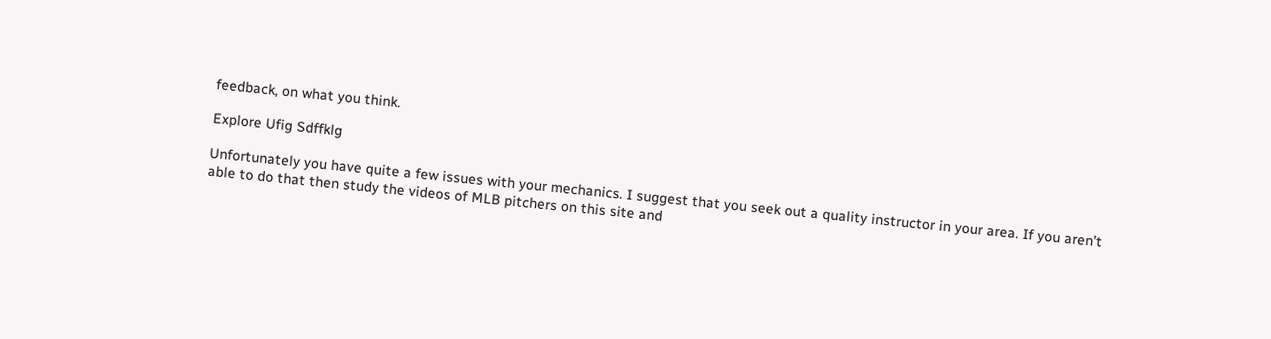feedback, on what you think.

Explore Ufig Sdffklg

Unfortunately you have quite a few issues with your mechanics. I suggest that you seek out a quality instructor in your area. If you aren’t able to do that then study the videos of MLB pitchers on this site and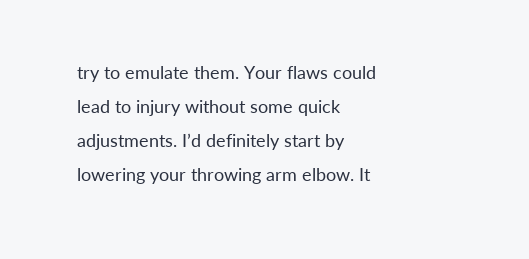try to emulate them. Your flaws could lead to injury without some quick adjustments. I’d definitely start by lowering your throwing arm elbow. It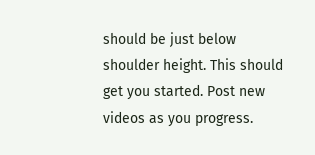should be just below shoulder height. This should get you started. Post new videos as you progress.